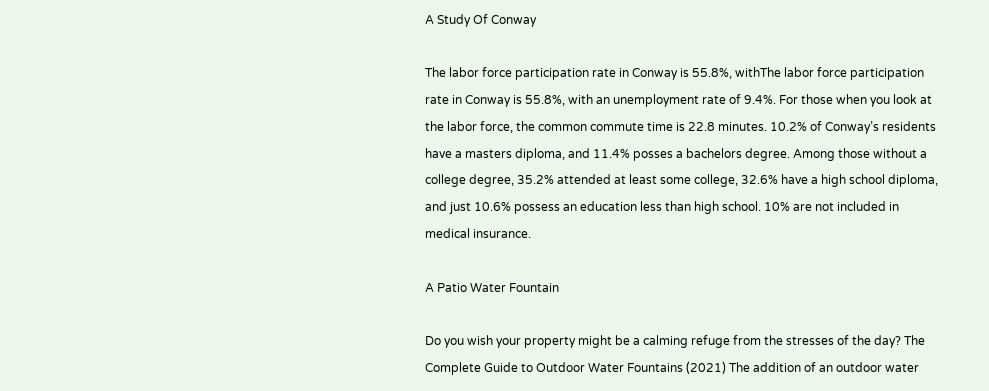A Study Of Conway

The labor force participation rate in Conway is 55.8%, withThe labor force participation rate in Conway is 55.8%, with an unemployment rate of 9.4%. For those when you look at the labor force, the common commute time is 22.8 minutes. 10.2% of Conway’s residents have a masters diploma, and 11.4% posses a bachelors degree. Among those without a college degree, 35.2% attended at least some college, 32.6% have a high school diploma, and just 10.6% possess an education less than high school. 10% are not included in medical insurance.

A Patio Water Fountain

Do you wish your property might be a calming refuge from the stresses of the day? The Complete Guide to Outdoor Water Fountains (2021) The addition of an outdoor water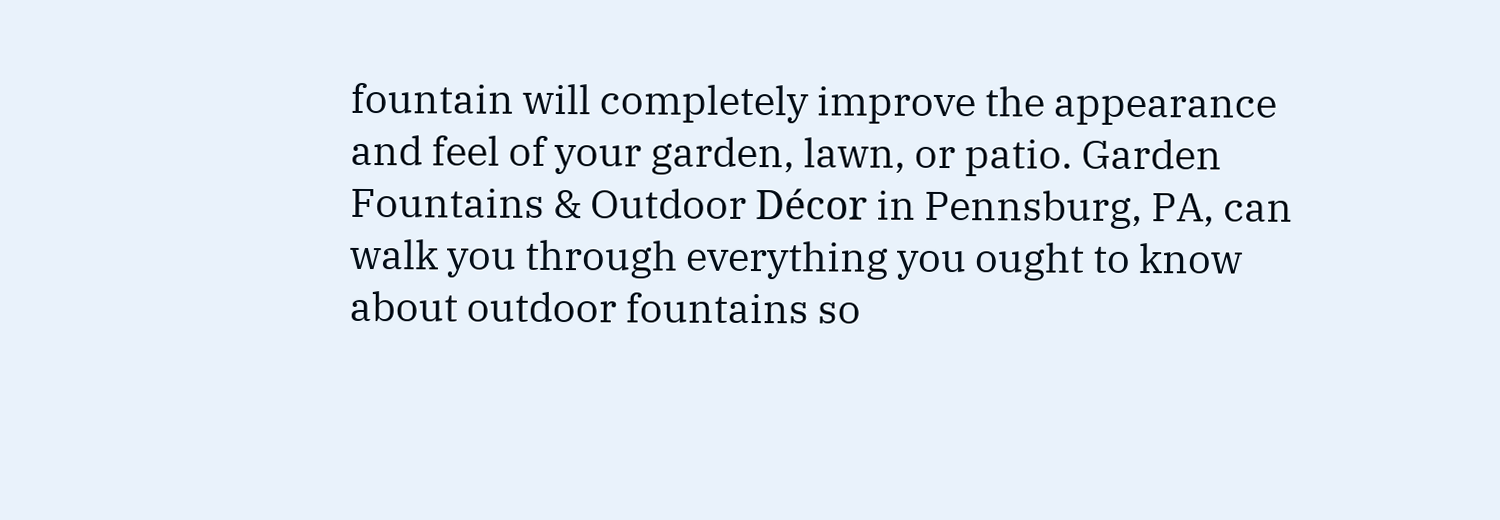fountain will completely improve the appearance and feel of your garden, lawn, or patio. Garden Fountains & Outdoor Décor in Pennsburg, PA, can walk you through everything you ought to know about outdoor fountains so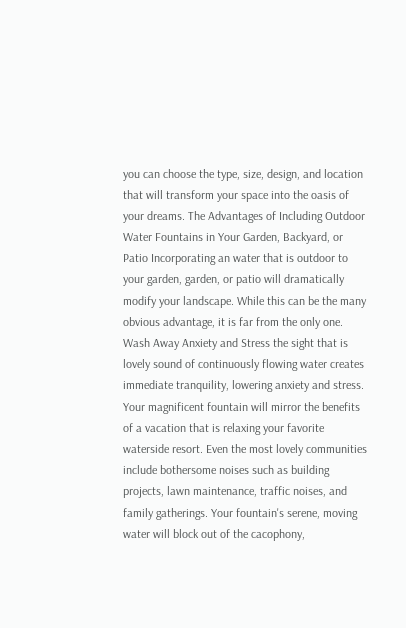you can choose the type, size, design, and location that will transform your space into the oasis of your dreams. The Advantages of Including Outdoor Water Fountains in Your Garden, Backyard, or Patio Incorporating an water that is outdoor to your garden, garden, or patio will dramatically modify your landscape. While this can be the many obvious advantage, it is far from the only one. Wash Away Anxiety and Stress the sight that is lovely sound of continuously flowing water creates immediate tranquility, lowering anxiety and stress. Your magnificent fountain will mirror the benefits of a vacation that is relaxing your favorite waterside resort. Even the most lovely communities include bothersome noises such as building projects, lawn maintenance, traffic noises, and family gatherings. Your fountain's serene, moving water will block out of the cacophony,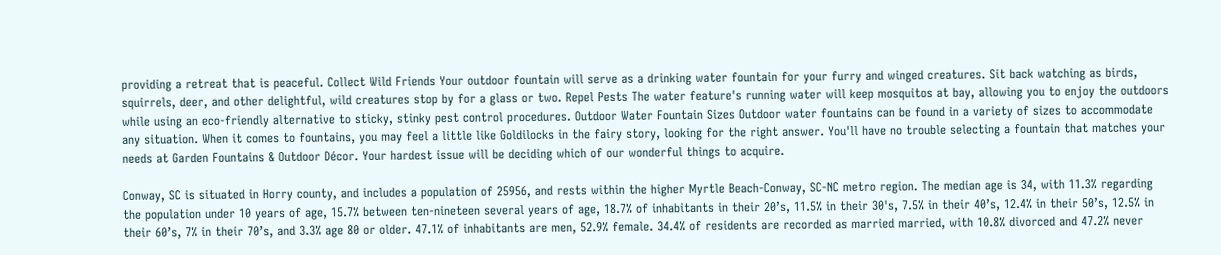providing a retreat that is peaceful. Collect Wild Friends Your outdoor fountain will serve as a drinking water fountain for your furry and winged creatures. Sit back watching as birds, squirrels, deer, and other delightful, wild creatures stop by for a glass or two. Repel Pests The water feature's running water will keep mosquitos at bay, allowing you to enjoy the outdoors while using an eco-friendly alternative to sticky, stinky pest control procedures. Outdoor Water Fountain Sizes Outdoor water fountains can be found in a variety of sizes to accommodate any situation. When it comes to fountains, you may feel a little like Goldilocks in the fairy story, looking for the right answer. You'll have no trouble selecting a fountain that matches your needs at Garden Fountains & Outdoor Décor. Your hardest issue will be deciding which of our wonderful things to acquire.

Conway, SC is situated in Horry county, and includes a population of 25956, and rests within the higher Myrtle Beach-Conway, SC-NC metro region. The median age is 34, with 11.3% regarding the population under 10 years of age, 15.7% between ten-nineteen several years of age, 18.7% of inhabitants in their 20’s, 11.5% in their 30's, 7.5% in their 40’s, 12.4% in their 50’s, 12.5% in their 60’s, 7% in their 70’s, and 3.3% age 80 or older. 47.1% of inhabitants are men, 52.9% female. 34.4% of residents are recorded as married married, with 10.8% divorced and 47.2% never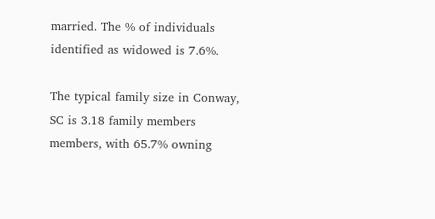married. The % of individuals identified as widowed is 7.6%.

The typical family size in Conway, SC is 3.18 family members members, with 65.7% owning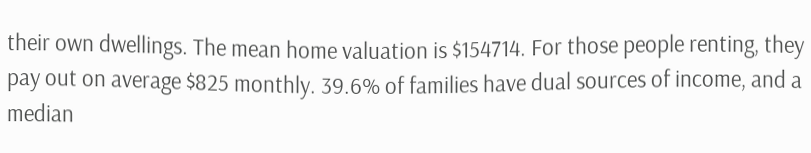their own dwellings. The mean home valuation is $154714. For those people renting, they pay out on average $825 monthly. 39.6% of families have dual sources of income, and a median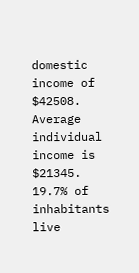domestic income of $42508. Average individual income is $21345. 19.7% of inhabitants live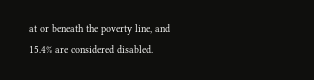at or beneath the poverty line, and 15.4% are considered disabled.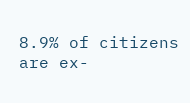8.9% of citizens are ex-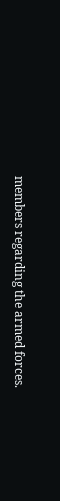members regarding the armed forces.